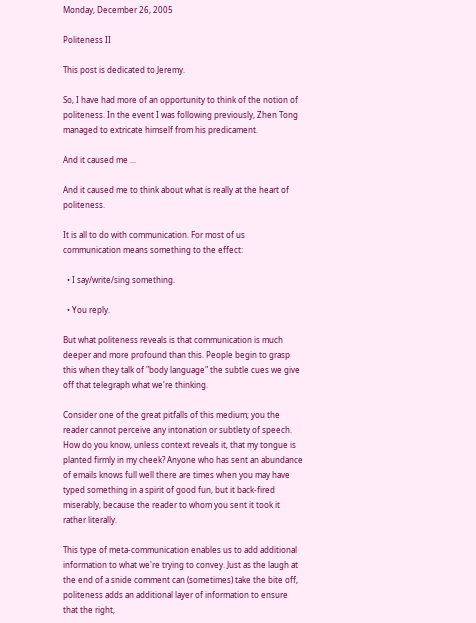Monday, December 26, 2005

Politeness II

This post is dedicated to Jeremy.

So, I have had more of an opportunity to think of the notion of politeness. In the event I was following previously, Zhen Tong managed to extricate himself from his predicament.

And it caused me ...

And it caused me to think about what is really at the heart of politeness.

It is all to do with communication. For most of us communication means something to the effect:

  • I say/write/sing something.

  • You reply.

But what politeness reveals is that communication is much deeper and more profound than this. People begin to grasp this when they talk of "body language" the subtle cues we give off that telegraph what we're thinking.

Consider one of the great pitfalls of this medium; you the reader cannot perceive any intonation or subtlety of speech. How do you know, unless context reveals it, that my tongue is planted firmly in my cheek? Anyone who has sent an abundance of emails knows full well there are times when you may have typed something in a spirit of good fun, but it back-fired miserably, because the reader to whom you sent it took it rather literally.

This type of meta-communication enables us to add additional information to what we're trying to convey. Just as the laugh at the end of a snide comment can (sometimes) take the bite off, politeness adds an additional layer of information to ensure that the right,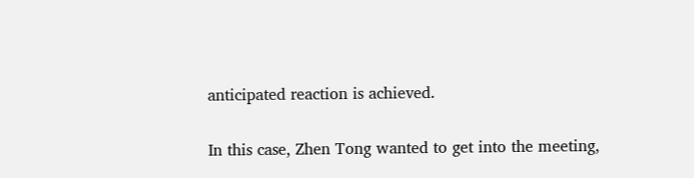anticipated reaction is achieved.

In this case, Zhen Tong wanted to get into the meeting,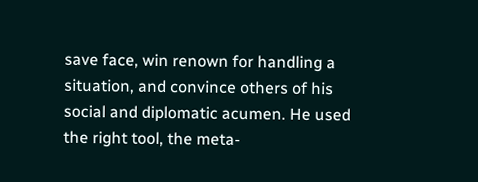save face, win renown for handling a situation, and convince others of his social and diplomatic acumen. He used the right tool, the meta-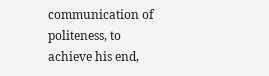communication of politeness, to achieve his end,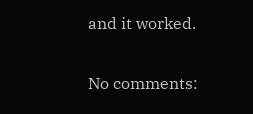and it worked.

No comments: